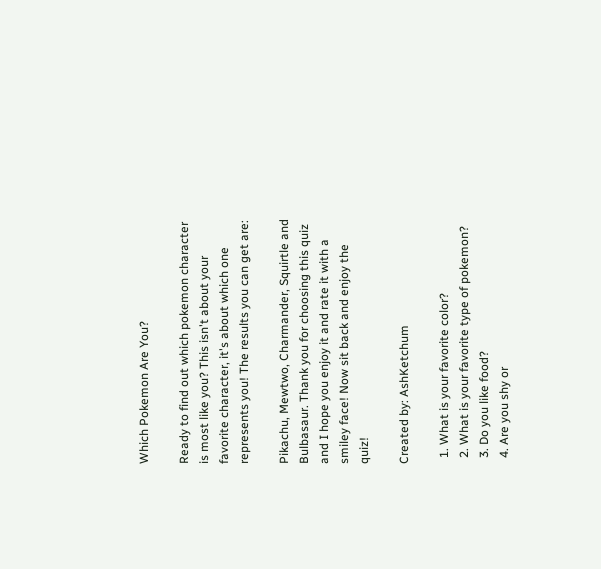Which Pokemon Are You?

Ready to find out which pokemon character is most like you? This isn't about your favorite character, it's about which one represents you! The results you can get are:

Pikachu, Mewtwo, Charmander, Squirtle and Bulbasaur. Thank you for choosing this quiz and I hope you enjoy it and rate it with a smiley face! Now sit back and enjoy the quiz!

Created by: AshKetchum

  1. What is your favorite color?
  2. What is your favorite type of pokemon?
  3. Do you like food?
  4. Are you shy or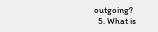outgoing?
  5. What is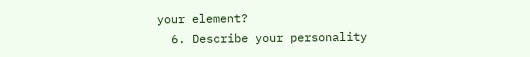your element?
  6. Describe your personality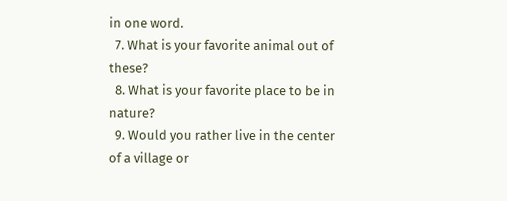in one word.
  7. What is your favorite animal out of these?
  8. What is your favorite place to be in nature?
  9. Would you rather live in the center of a village or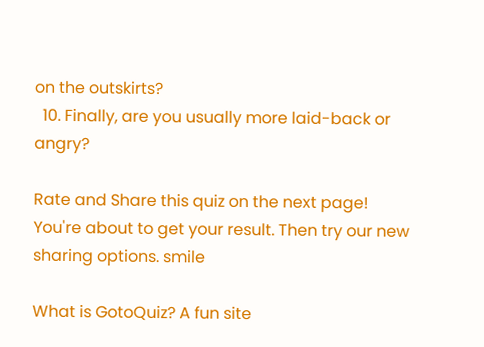on the outskirts?
  10. Finally, are you usually more laid-back or angry?

Rate and Share this quiz on the next page!
You're about to get your result. Then try our new sharing options. smile

What is GotoQuiz? A fun site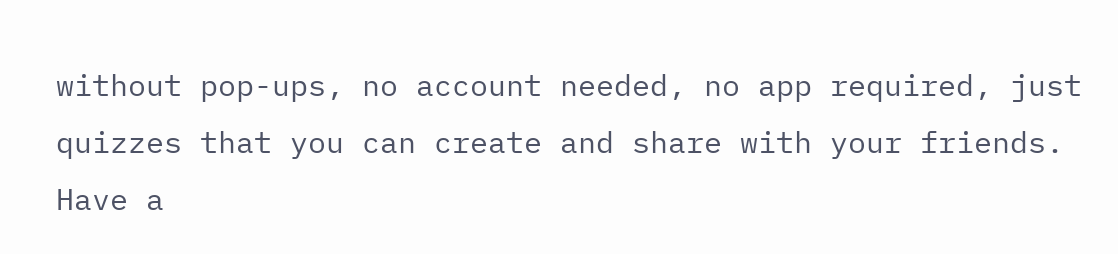without pop-ups, no account needed, no app required, just quizzes that you can create and share with your friends. Have a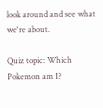look around and see what we're about.

Quiz topic: Which Pokemon am I?